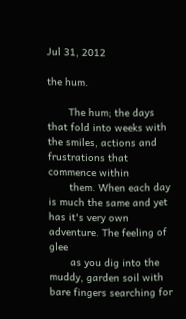Jul 31, 2012

the hum.

       The hum; the days that fold into weeks with the smiles, actions and frustrations that commence within
       them. When each day is much the same and yet has it's very own adventure. The feeling of glee
       as you dig into the muddy, garden soil with bare fingers searching for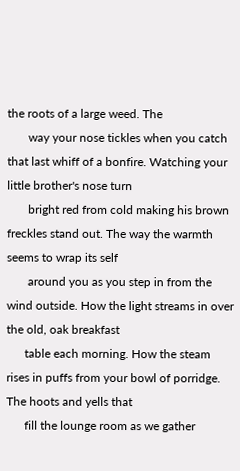the roots of a large weed. The
       way your nose tickles when you catch that last whiff of a bonfire. Watching your little brother's nose turn
       bright red from cold making his brown freckles stand out. The way the warmth seems to wrap its self
       around you as you step in from the wind outside. How the light streams in over the old, oak breakfast
      table each morning. How the steam rises in puffs from your bowl of porridge. The hoots and yells that
      fill the lounge room as we gather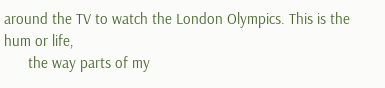around the TV to watch the London Olympics. This is the hum or life,
      the way parts of my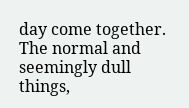day come together. The normal and seemingly dull things,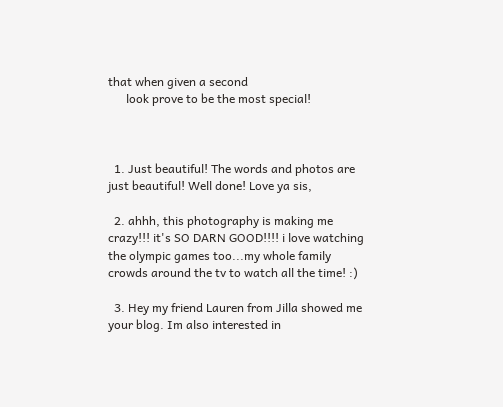that when given a second
      look prove to be the most special!



  1. Just beautiful! The words and photos are just beautiful! Well done! Love ya sis,

  2. ahhh, this photography is making me crazy!!! it's SO DARN GOOD!!!! i love watching the olympic games too...my whole family crowds around the tv to watch all the time! :)

  3. Hey my friend Lauren from Jilla showed me your blog. Im also interested in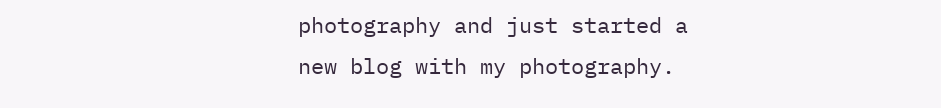photography and just started a new blog with my photography.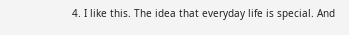4. I like this. The idea that everyday life is special. And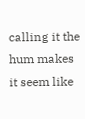calling it the hum makes it seem like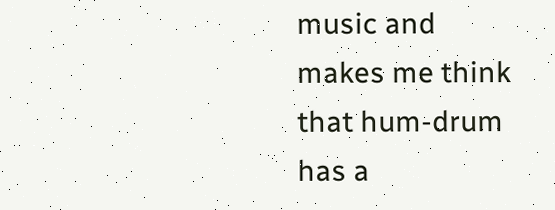music and makes me think that hum-drum has a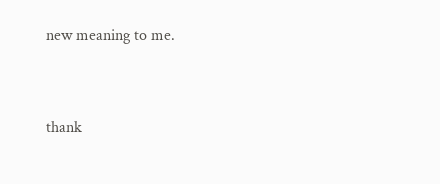new meaning to me.


thank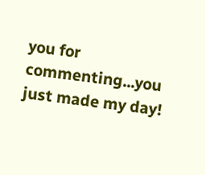you for commenting...you just made my day!